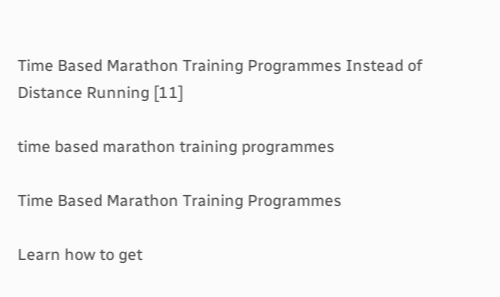Time Based Marathon Training Programmes Instead of Distance Running [11]

time based marathon training programmes

Time Based Marathon Training Programmes

Learn how to get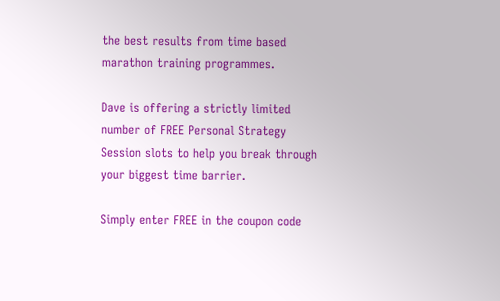the best results from time based marathon training programmes.

Dave is offering a strictly limited number of FREE Personal Strategy Session slots to help you break through your biggest time barrier.

Simply enter FREE in the coupon code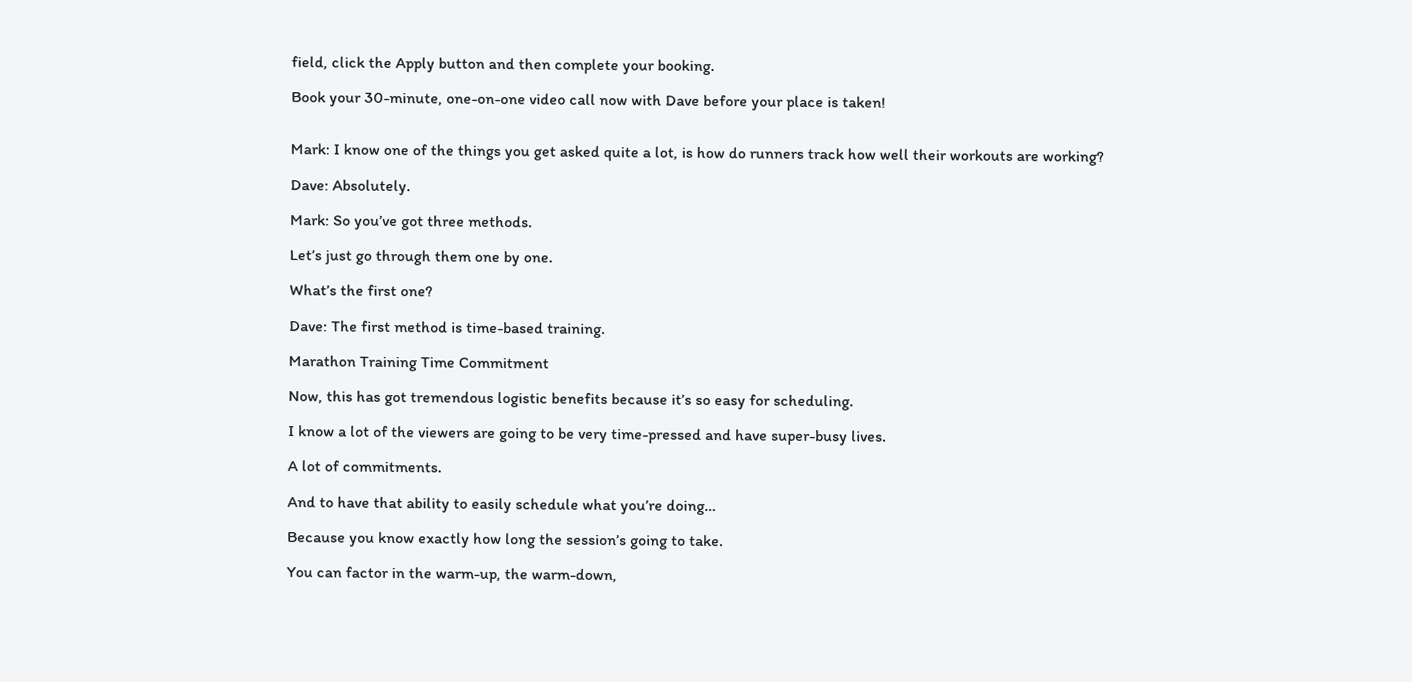field, click the Apply button and then complete your booking.

Book your 30-minute, one-on-one video call now with Dave before your place is taken!


Mark: I know one of the things you get asked quite a lot, is how do runners track how well their workouts are working?

Dave: Absolutely.

Mark: So you’ve got three methods.

Let’s just go through them one by one.

What’s the first one?

Dave: The first method is time-based training.

Marathon Training Time Commitment

Now, this has got tremendous logistic benefits because it’s so easy for scheduling.

I know a lot of the viewers are going to be very time-pressed and have super-busy lives.

A lot of commitments.

And to have that ability to easily schedule what you’re doing…

Because you know exactly how long the session’s going to take.

You can factor in the warm-up, the warm-down,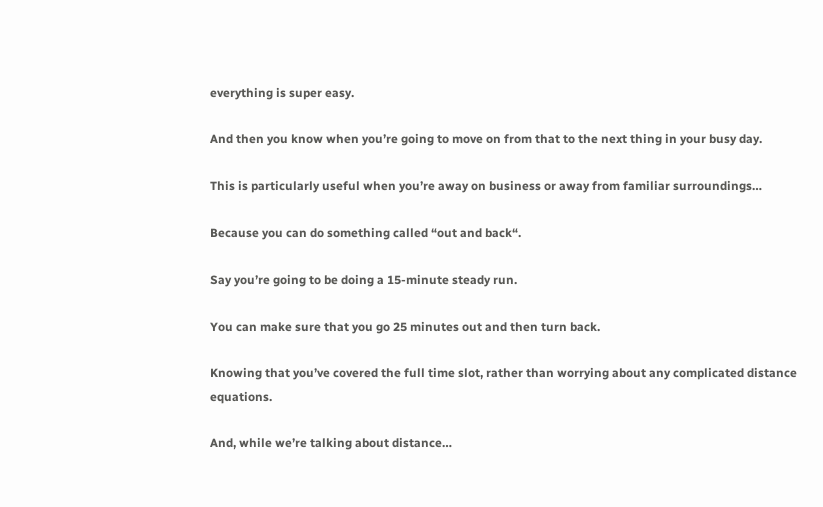everything is super easy.

And then you know when you’re going to move on from that to the next thing in your busy day.

This is particularly useful when you’re away on business or away from familiar surroundings…

Because you can do something called “out and back“.

Say you’re going to be doing a 15-minute steady run.

You can make sure that you go 25 minutes out and then turn back.

Knowing that you’ve covered the full time slot, rather than worrying about any complicated distance equations.

And, while we’re talking about distance…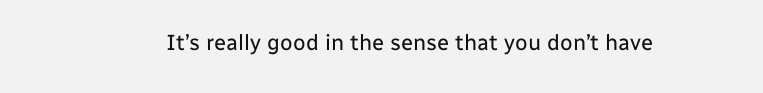It’s really good in the sense that you don’t have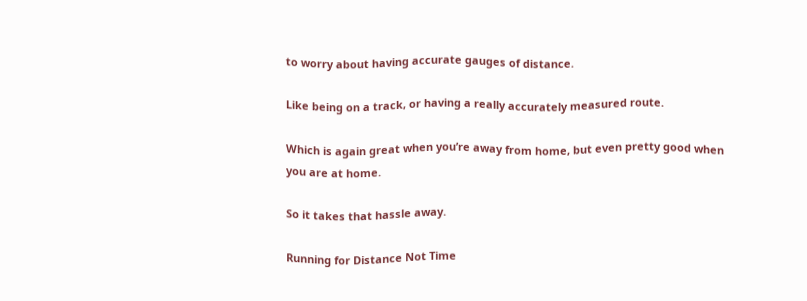to worry about having accurate gauges of distance.

Like being on a track, or having a really accurately measured route.

Which is again great when you’re away from home, but even pretty good when you are at home.

So it takes that hassle away.

Running for Distance Not Time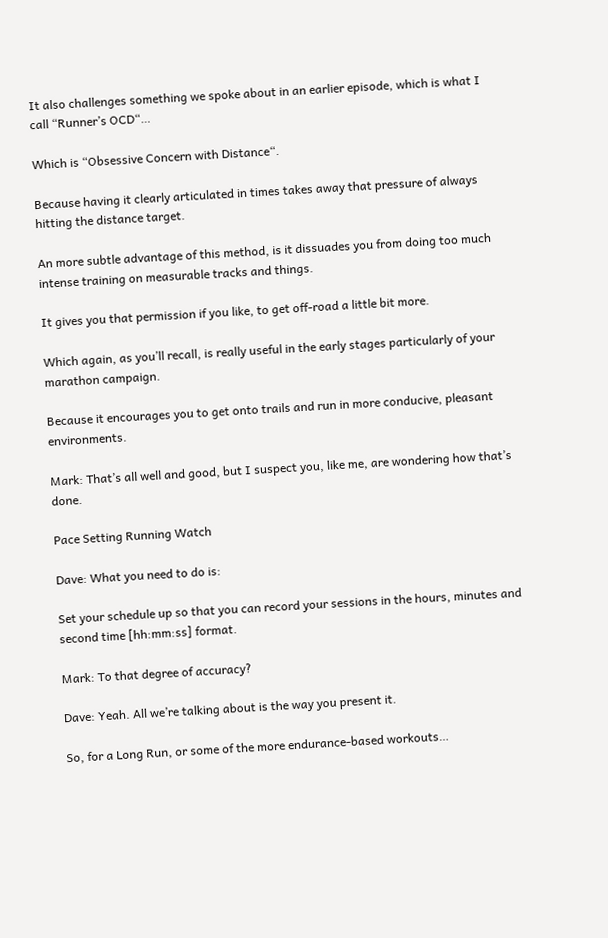It also challenges something we spoke about in an earlier episode, which is what I call “Runner’s OCD“…

Which is “Obsessive Concern with Distance“.

Because having it clearly articulated in times takes away that pressure of always hitting the distance target.

An more subtle advantage of this method, is it dissuades you from doing too much intense training on measurable tracks and things.

It gives you that permission if you like, to get off-road a little bit more.

Which again, as you’ll recall, is really useful in the early stages particularly of your marathon campaign.

Because it encourages you to get onto trails and run in more conducive, pleasant environments.

Mark: That’s all well and good, but I suspect you, like me, are wondering how that’s done.

Pace Setting Running Watch

Dave: What you need to do is:

Set your schedule up so that you can record your sessions in the hours, minutes and second time [hh:mm:ss] format.

Mark: To that degree of accuracy?

Dave: Yeah. All we’re talking about is the way you present it.

So, for a Long Run, or some of the more endurance-based workouts…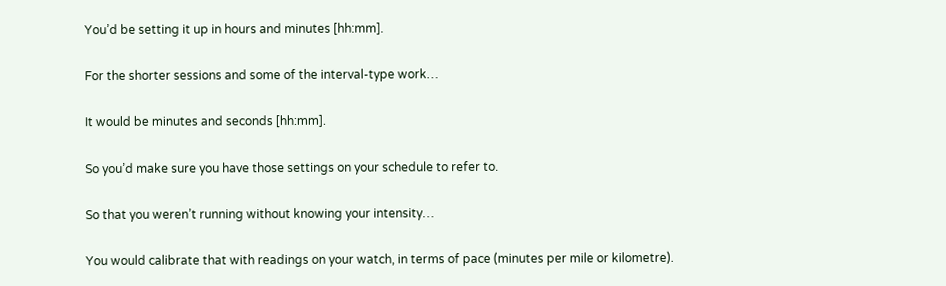You’d be setting it up in hours and minutes [hh:mm].

For the shorter sessions and some of the interval-type work…

It would be minutes and seconds [hh:mm].

So you’d make sure you have those settings on your schedule to refer to.

So that you weren’t running without knowing your intensity…

You would calibrate that with readings on your watch, in terms of pace (minutes per mile or kilometre).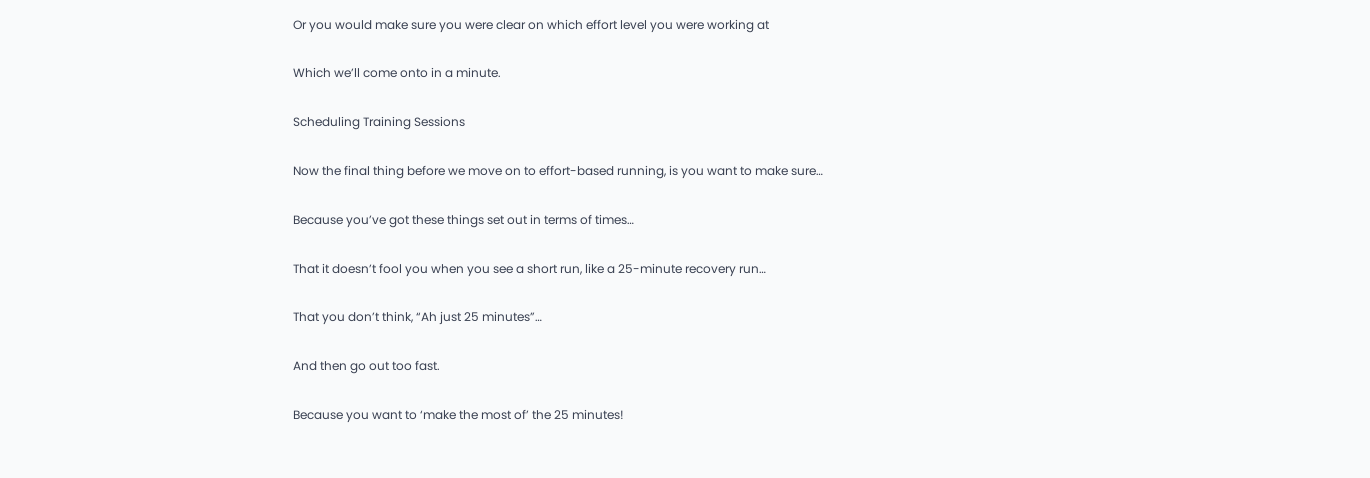Or you would make sure you were clear on which effort level you were working at

Which we’ll come onto in a minute.

Scheduling Training Sessions

Now the final thing before we move on to effort-based running, is you want to make sure…

Because you’ve got these things set out in terms of times…

That it doesn’t fool you when you see a short run, like a 25-minute recovery run…

That you don’t think, “Ah just 25 minutes”…

And then go out too fast.

Because you want to ‘make the most of’ the 25 minutes!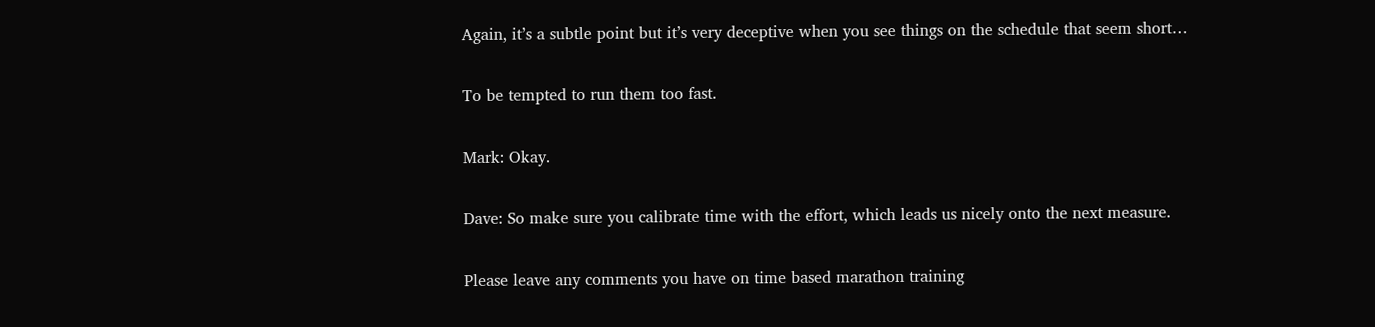Again, it’s a subtle point but it’s very deceptive when you see things on the schedule that seem short…

To be tempted to run them too fast.

Mark: Okay.

Dave: So make sure you calibrate time with the effort, which leads us nicely onto the next measure.

Please leave any comments you have on time based marathon training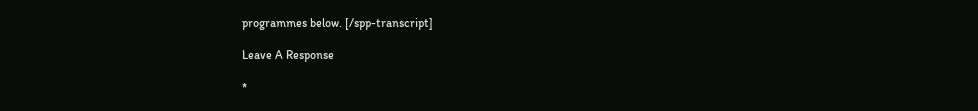programmes below. [/spp-transcript]

Leave A Response

*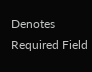Denotes Required Field